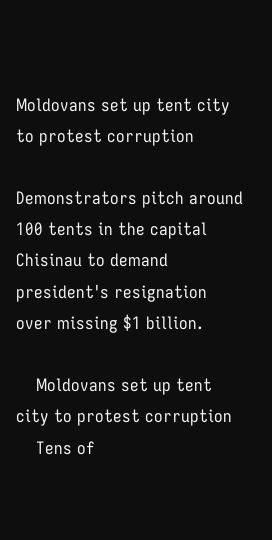Moldovans set up tent city to protest corruption

Demonstrators pitch around 100 tents in the capital Chisinau to demand president's resignation over missing $1 billion.

    Moldovans set up tent city to protest corruption
    Tens of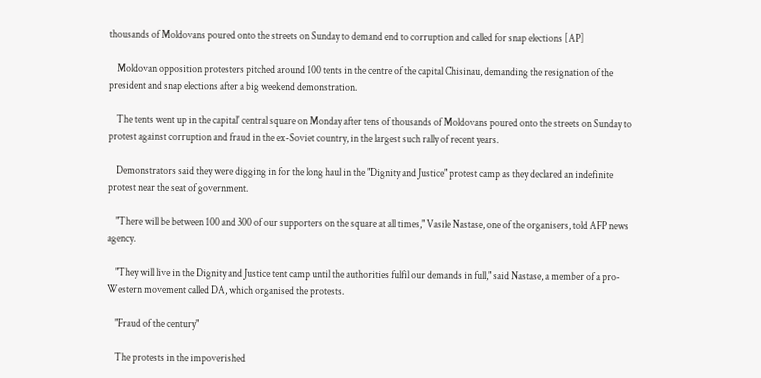thousands of Moldovans poured onto the streets on Sunday to demand end to corruption and called for snap elections [AP]

    Moldovan opposition protesters pitched around 100 tents in the centre of the capital Chisinau, demanding the resignation of the president and snap elections after a big weekend demonstration.

    The tents went up in the capital' central square on Monday after tens of thousands of Moldovans poured onto the streets on Sunday to protest against corruption and fraud in the ex-Soviet country, in the largest such rally of recent years.

    Demonstrators said they were digging in for the long haul in the "Dignity and Justice" protest camp as they declared an indefinite protest near the seat of government.

    "There will be between 100 and 300 of our supporters on the square at all times," Vasile Nastase, one of the organisers, told AFP news agency.

    "They will live in the Dignity and Justice tent camp until the authorities fulfil our demands in full," said Nastase, a member of a pro-Western movement called DA, which organised the protests.

    "Fraud of the century"

    The protests in the impoverished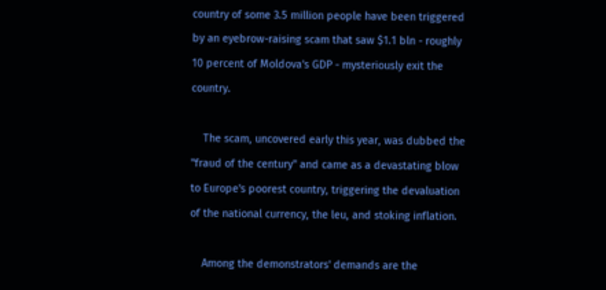country of some 3.5 million people have been triggered by an eyebrow-raising scam that saw $1.1 bln - roughly 10 percent of Moldova's GDP - mysteriously exit the country.

    The scam, uncovered early this year, was dubbed the "fraud of the century" and came as a devastating blow to Europe's poorest country, triggering the devaluation of the national currency, the leu, and stoking inflation.

    Among the demonstrators' demands are the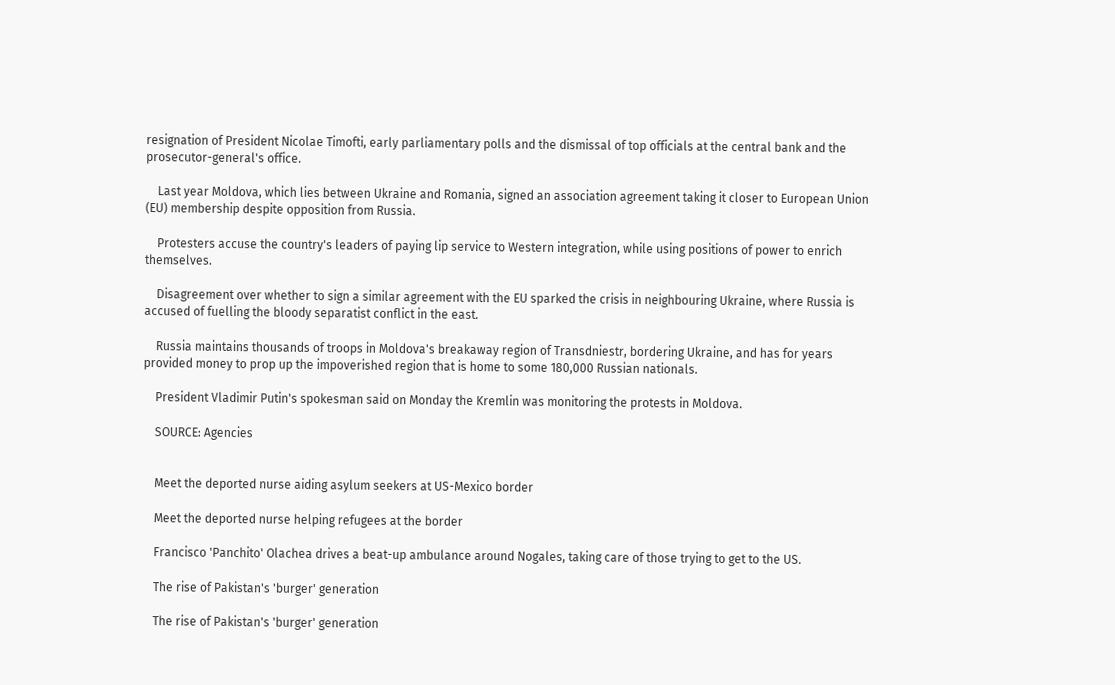resignation of President Nicolae Timofti, early parliamentary polls and the dismissal of top officials at the central bank and the prosecutor-general's office.

    Last year Moldova, which lies between Ukraine and Romania, signed an association agreement taking it closer to European Union (EU) membership despite opposition from Russia.

    Protesters accuse the country's leaders of paying lip service to Western integration, while using positions of power to enrich themselves.

    Disagreement over whether to sign a similar agreement with the EU sparked the crisis in neighbouring Ukraine, where Russia is accused of fuelling the bloody separatist conflict in the east.

    Russia maintains thousands of troops in Moldova's breakaway region of Transdniestr, bordering Ukraine, and has for years provided money to prop up the impoverished region that is home to some 180,000 Russian nationals.

    President Vladimir Putin's spokesman said on Monday the Kremlin was monitoring the protests in Moldova.

    SOURCE: Agencies


    Meet the deported nurse aiding asylum seekers at US-Mexico border

    Meet the deported nurse helping refugees at the border

    Francisco 'Panchito' Olachea drives a beat-up ambulance around Nogales, taking care of those trying to get to the US.

    The rise of Pakistan's 'burger' generation

    The rise of Pakistan's 'burger' generation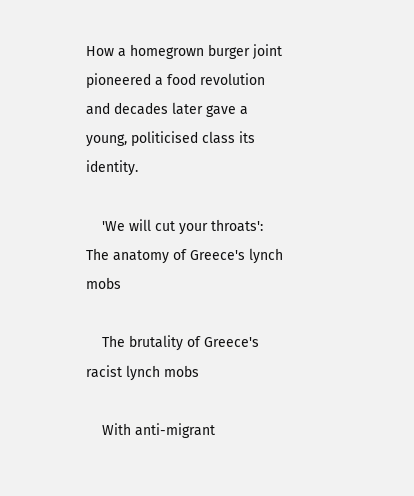How a homegrown burger joint pioneered a food revolution and decades later gave a young, politicised class its identity.

    'We will cut your throats': The anatomy of Greece's lynch mobs

    The brutality of Greece's racist lynch mobs

    With anti-migrant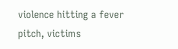violence hitting a fever pitch, victims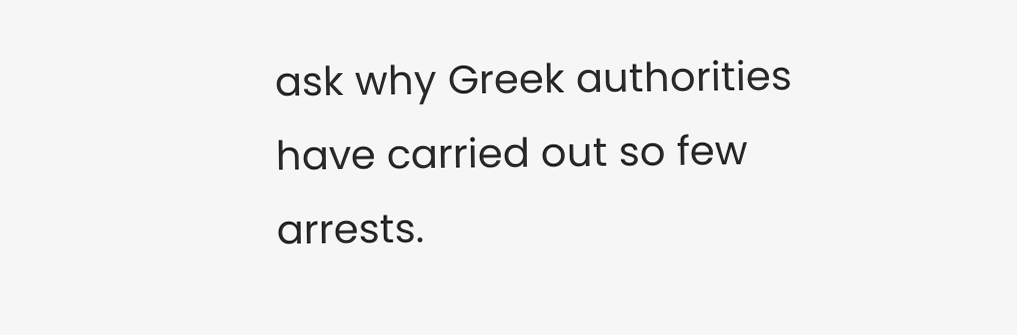ask why Greek authorities have carried out so few arrests.